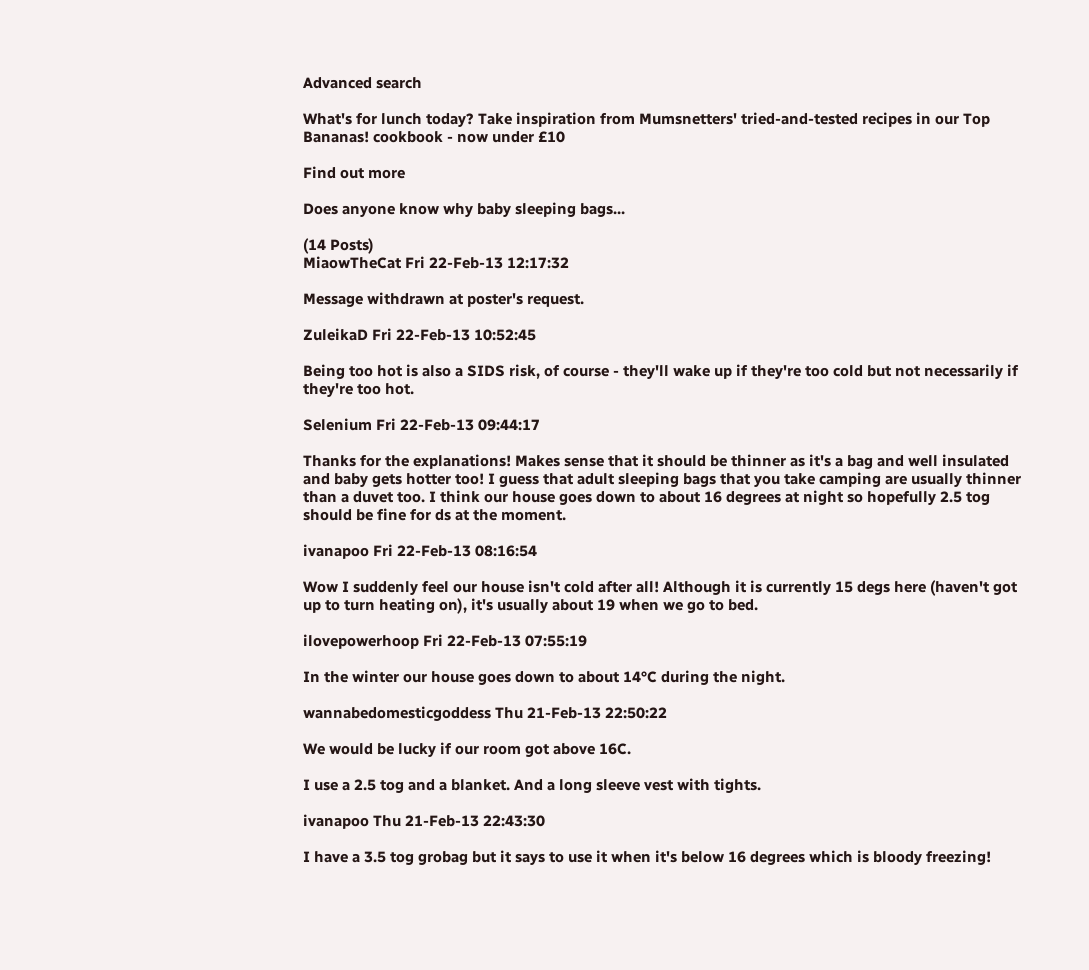Advanced search

What's for lunch today? Take inspiration from Mumsnetters' tried-and-tested recipes in our Top Bananas! cookbook - now under £10

Find out more

Does anyone know why baby sleeping bags...

(14 Posts)
MiaowTheCat Fri 22-Feb-13 12:17:32

Message withdrawn at poster's request.

ZuleikaD Fri 22-Feb-13 10:52:45

Being too hot is also a SIDS risk, of course - they'll wake up if they're too cold but not necessarily if they're too hot.

Selenium Fri 22-Feb-13 09:44:17

Thanks for the explanations! Makes sense that it should be thinner as it's a bag and well insulated and baby gets hotter too! I guess that adult sleeping bags that you take camping are usually thinner than a duvet too. I think our house goes down to about 16 degrees at night so hopefully 2.5 tog should be fine for ds at the moment.

ivanapoo Fri 22-Feb-13 08:16:54

Wow I suddenly feel our house isn't cold after all! Although it is currently 15 degs here (haven't got up to turn heating on), it's usually about 19 when we go to bed.

ilovepowerhoop Fri 22-Feb-13 07:55:19

In the winter our house goes down to about 14°C during the night.

wannabedomesticgoddess Thu 21-Feb-13 22:50:22

We would be lucky if our room got above 16C.

I use a 2.5 tog and a blanket. And a long sleeve vest with tights.

ivanapoo Thu 21-Feb-13 22:43:30

I have a 3.5 tog grobag but it says to use it when it's below 16 degrees which is bloody freezing!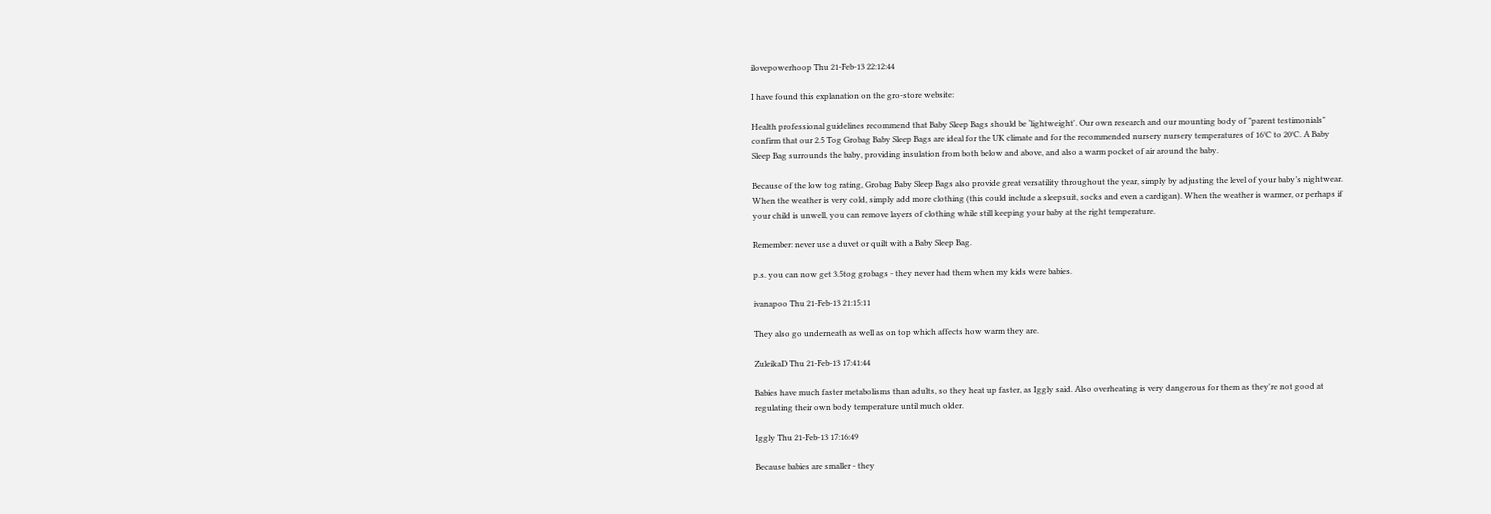ilovepowerhoop Thu 21-Feb-13 22:12:44

I have found this explanation on the gro-store website:

Health professional guidelines recommend that Baby Sleep Bags should be ‘lightweight'. Our own research and our mounting body of "parent testimonials" confirm that our 2.5 Tog Grobag Baby Sleep Bags are ideal for the UK climate and for the recommended nursery nursery temperatures of 16°C to 20°C. A Baby Sleep Bag surrounds the baby, providing insulation from both below and above, and also a warm pocket of air around the baby.

Because of the low tog rating, Grobag Baby Sleep Bags also provide great versatility throughout the year, simply by adjusting the level of your baby’s nightwear. When the weather is very cold, simply add more clothing (this could include a sleepsuit, socks and even a cardigan). When the weather is warmer, or perhaps if your child is unwell, you can remove layers of clothing while still keeping your baby at the right temperature.

Remember: never use a duvet or quilt with a Baby Sleep Bag.

p.s. you can now get 3.5tog grobags - they never had them when my kids were babies.

ivanapoo Thu 21-Feb-13 21:15:11

They also go underneath as well as on top which affects how warm they are.

ZuleikaD Thu 21-Feb-13 17:41:44

Babies have much faster metabolisms than adults, so they heat up faster, as Iggly said. Also overheating is very dangerous for them as they're not good at regulating their own body temperature until much older.

Iggly Thu 21-Feb-13 17:16:49

Because babies are smaller - they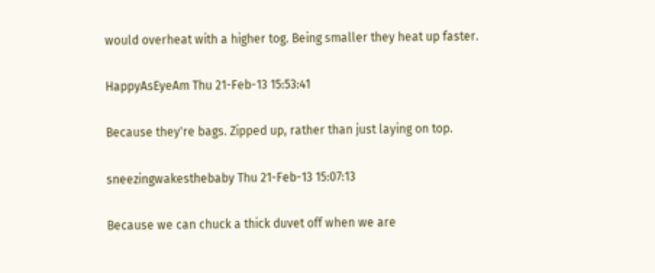would overheat with a higher tog. Being smaller they heat up faster.

HappyAsEyeAm Thu 21-Feb-13 15:53:41

Because they're bags. Zipped up, rather than just laying on top.

sneezingwakesthebaby Thu 21-Feb-13 15:07:13

Because we can chuck a thick duvet off when we are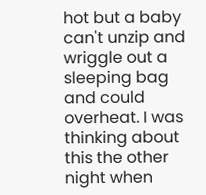hot but a baby can't unzip and wriggle out a sleeping bag and could overheat. I was thinking about this the other night when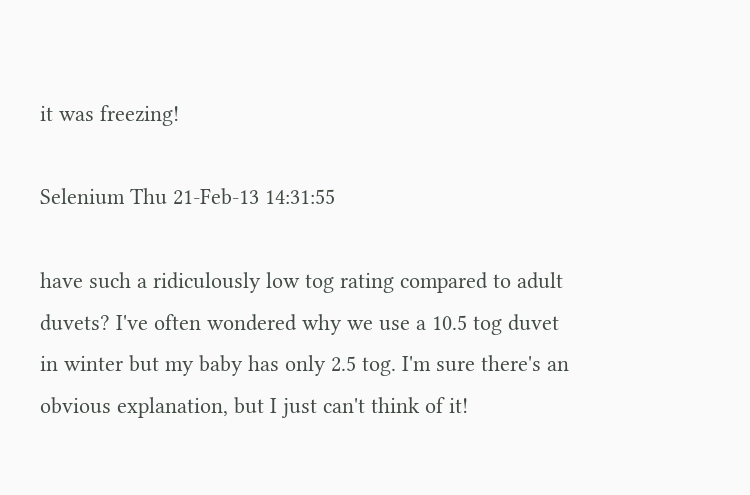it was freezing!

Selenium Thu 21-Feb-13 14:31:55

have such a ridiculously low tog rating compared to adult duvets? I've often wondered why we use a 10.5 tog duvet in winter but my baby has only 2.5 tog. I'm sure there's an obvious explanation, but I just can't think of it!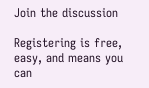Join the discussion

Registering is free, easy, and means you can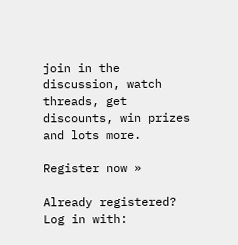join in the discussion, watch threads, get discounts, win prizes and lots more.

Register now »

Already registered? Log in with: